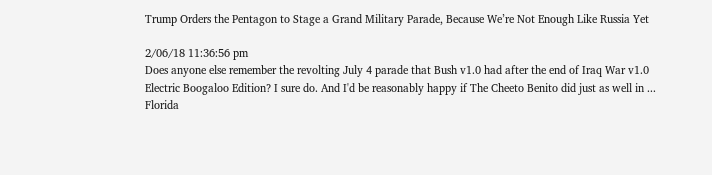Trump Orders the Pentagon to Stage a Grand Military Parade, Because We’re Not Enough Like Russia Yet

2/06/18 11:36:56 pm
Does anyone else remember the revolting July 4 parade that Bush v1.0 had after the end of Iraq War v1.0 Electric Boogaloo Edition? I sure do. And I'd be reasonably happy if The Cheeto Benito did just as well in ...
Florida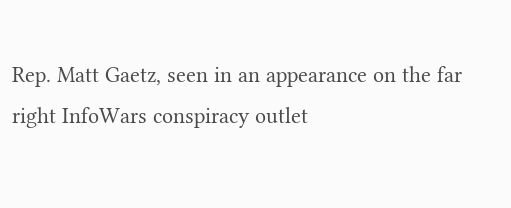Rep. Matt Gaetz, seen in an appearance on the far right InfoWars conspiracy outlet